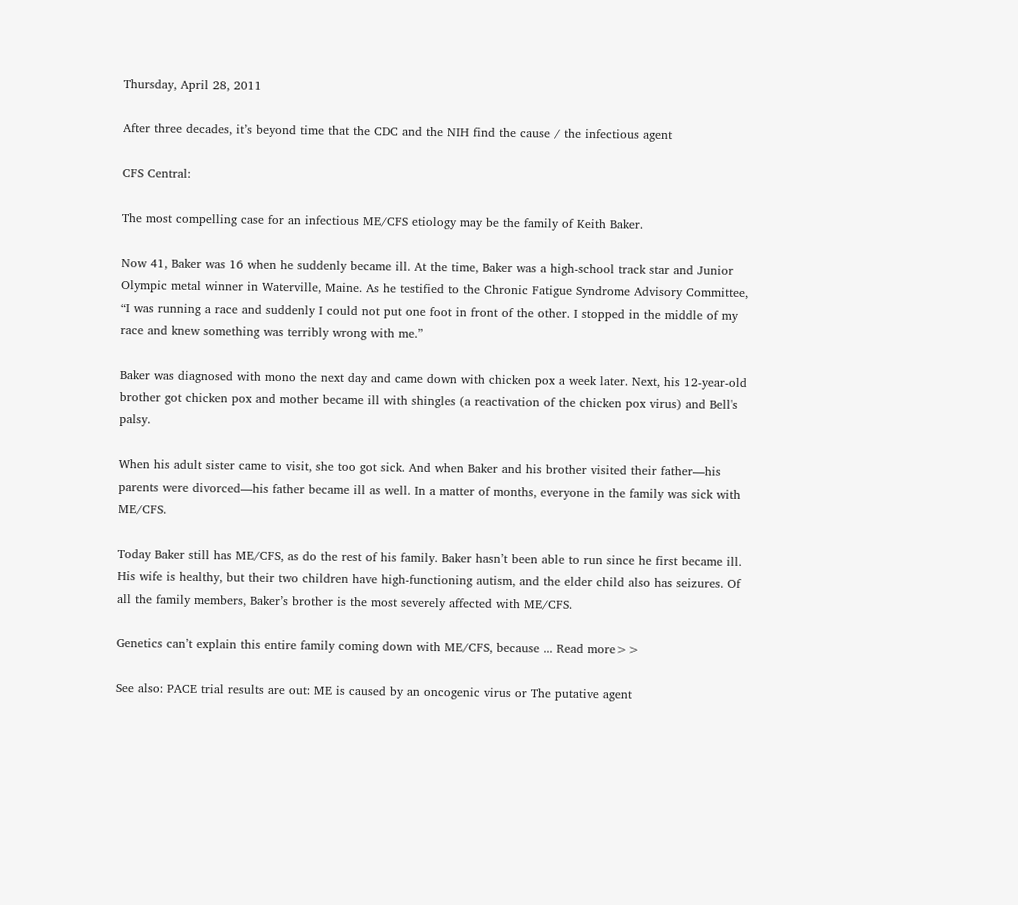Thursday, April 28, 2011

After three decades, it’s beyond time that the CDC and the NIH find the cause / the infectious agent

CFS Central:

The most compelling case for an infectious ME/CFS etiology may be the family of Keith Baker.

Now 41, Baker was 16 when he suddenly became ill. At the time, Baker was a high-school track star and Junior Olympic metal winner in Waterville, Maine. As he testified to the Chronic Fatigue Syndrome Advisory Committee, “I was running a race and suddenly I could not put one foot in front of the other. I stopped in the middle of my race and knew something was terribly wrong with me.”

Baker was diagnosed with mono the next day and came down with chicken pox a week later. Next, his 12-year-old brother got chicken pox and mother became ill with shingles (a reactivation of the chicken pox virus) and Bell's palsy.

When his adult sister came to visit, she too got sick. And when Baker and his brother visited their father—his parents were divorced—his father became ill as well. In a matter of months, everyone in the family was sick with ME/CFS.

Today Baker still has ME/CFS, as do the rest of his family. Baker hasn’t been able to run since he first became ill. His wife is healthy, but their two children have high-functioning autism, and the elder child also has seizures. Of all the family members, Baker’s brother is the most severely affected with ME/CFS.

Genetics can’t explain this entire family coming down with ME/CFS, because ... Read more>>

See also: PACE trial results are out: ME is caused by an oncogenic virus or The putative agent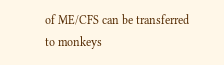of ME/CFS can be transferred to monkeys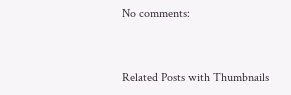No comments:


Related Posts with Thumbnails